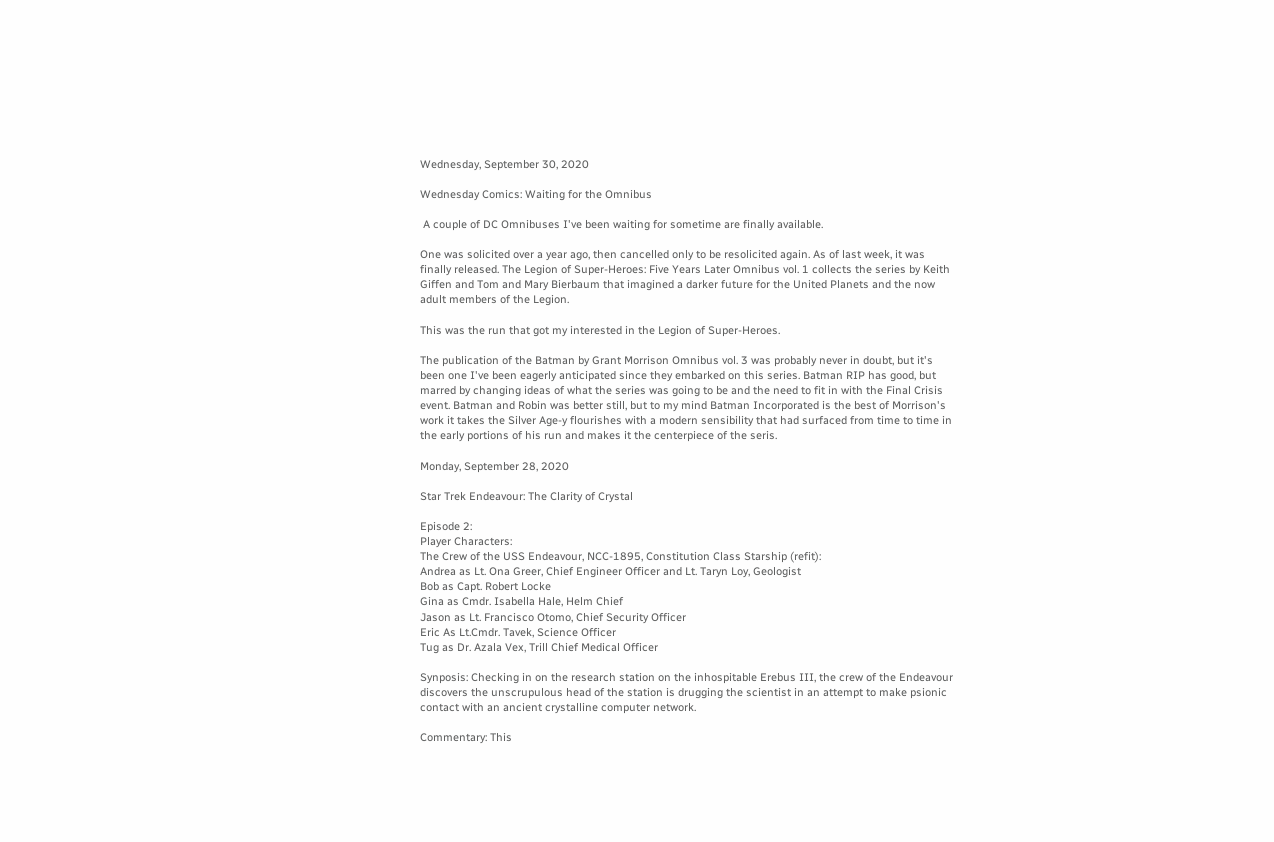Wednesday, September 30, 2020

Wednesday Comics: Waiting for the Omnibus

 A couple of DC Omnibuses I've been waiting for sometime are finally available.

One was solicited over a year ago, then cancelled only to be resolicited again. As of last week, it was finally released. The Legion of Super-Heroes: Five Years Later Omnibus vol. 1 collects the series by Keith Giffen and Tom and Mary Bierbaum that imagined a darker future for the United Planets and the now adult members of the Legion.

This was the run that got my interested in the Legion of Super-Heroes.

The publication of the Batman by Grant Morrison Omnibus vol. 3 was probably never in doubt, but it's been one I've been eagerly anticipated since they embarked on this series. Batman RIP has good, but marred by changing ideas of what the series was going to be and the need to fit in with the Final Crisis event. Batman and Robin was better still, but to my mind Batman Incorporated is the best of Morrison's work it takes the Silver Age-y flourishes with a modern sensibility that had surfaced from time to time in the early portions of his run and makes it the centerpiece of the seris.

Monday, September 28, 2020

Star Trek Endeavour: The Clarity of Crystal

Episode 2:
Player Characters:
The Crew of the USS Endeavour, NCC-1895, Constitution Class Starship (refit):
Andrea as Lt. Ona Greer, Chief Engineer Officer and Lt. Taryn Loy, Geologist
Bob as Capt. Robert Locke
Gina as Cmdr. Isabella Hale, Helm Chief
Jason as Lt. Francisco Otomo, Chief Security Officer
Eric As Lt.Cmdr. Tavek, Science Officer
Tug as Dr. Azala Vex, Trill Chief Medical Officer

Synposis: Checking in on the research station on the inhospitable Erebus III, the crew of the Endeavour discovers the unscrupulous head of the station is drugging the scientist in an attempt to make psionic contact with an ancient crystalline computer network.

Commentary: This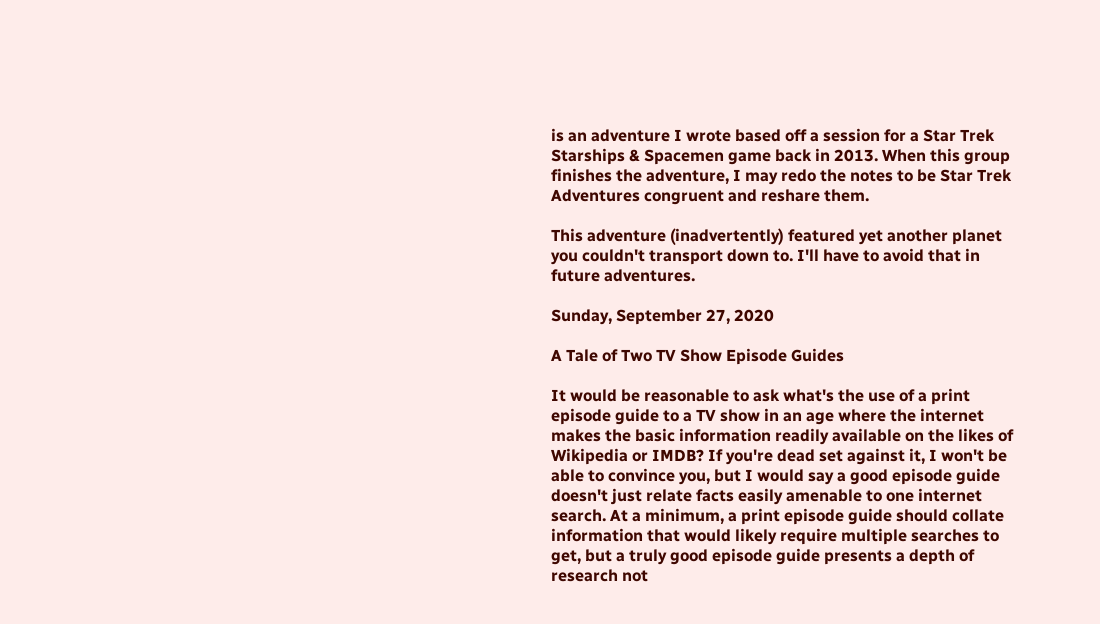is an adventure I wrote based off a session for a Star Trek Starships & Spacemen game back in 2013. When this group finishes the adventure, I may redo the notes to be Star Trek Adventures congruent and reshare them.

This adventure (inadvertently) featured yet another planet you couldn't transport down to. I'll have to avoid that in future adventures.

Sunday, September 27, 2020

A Tale of Two TV Show Episode Guides

It would be reasonable to ask what's the use of a print episode guide to a TV show in an age where the internet makes the basic information readily available on the likes of Wikipedia or IMDB? If you're dead set against it, I won't be able to convince you, but I would say a good episode guide doesn't just relate facts easily amenable to one internet search. At a minimum, a print episode guide should collate information that would likely require multiple searches to get, but a truly good episode guide presents a depth of research not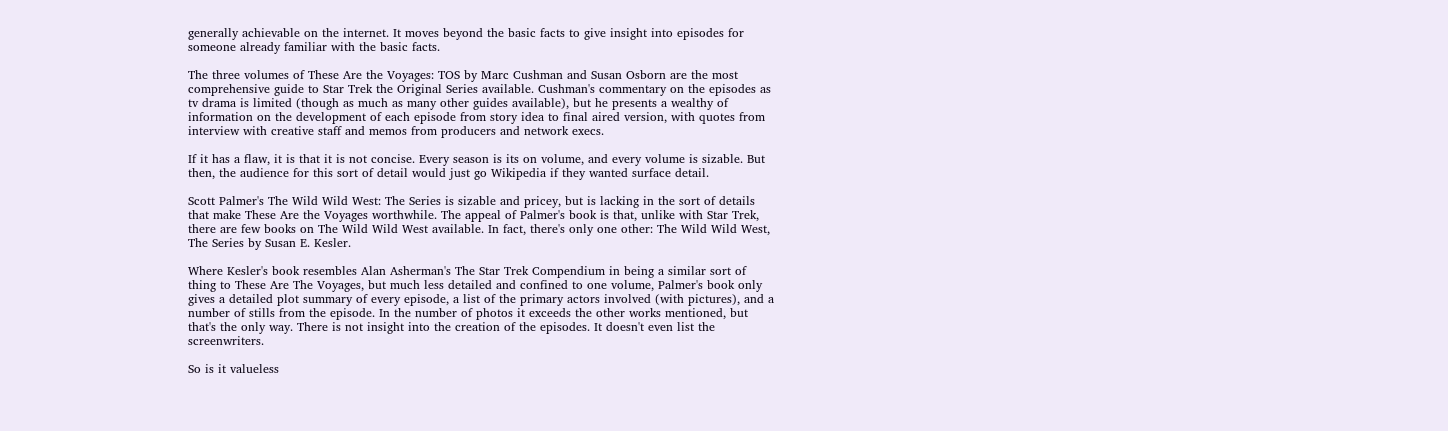generally achievable on the internet. It moves beyond the basic facts to give insight into episodes for someone already familiar with the basic facts.

The three volumes of These Are the Voyages: TOS by Marc Cushman and Susan Osborn are the most comprehensive guide to Star Trek the Original Series available. Cushman's commentary on the episodes as tv drama is limited (though as much as many other guides available), but he presents a wealthy of information on the development of each episode from story idea to final aired version, with quotes from interview with creative staff and memos from producers and network execs.

If it has a flaw, it is that it is not concise. Every season is its on volume, and every volume is sizable. But then, the audience for this sort of detail would just go Wikipedia if they wanted surface detail.

Scott Palmer's The Wild Wild West: The Series is sizable and pricey, but is lacking in the sort of details that make These Are the Voyages worthwhile. The appeal of Palmer's book is that, unlike with Star Trek, there are few books on The Wild Wild West available. In fact, there's only one other: The Wild Wild West, The Series by Susan E. Kesler.

Where Kesler's book resembles Alan Asherman's The Star Trek Compendium in being a similar sort of thing to These Are The Voyages, but much less detailed and confined to one volume, Palmer's book only gives a detailed plot summary of every episode, a list of the primary actors involved (with pictures), and a number of stills from the episode. In the number of photos it exceeds the other works mentioned, but that's the only way. There is not insight into the creation of the episodes. It doesn't even list the screenwriters.

So is it valueless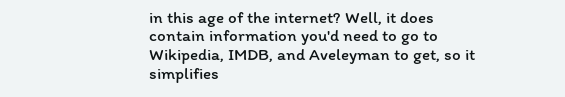in this age of the internet? Well, it does contain information you'd need to go to Wikipedia, IMDB, and Aveleyman to get, so it simplifies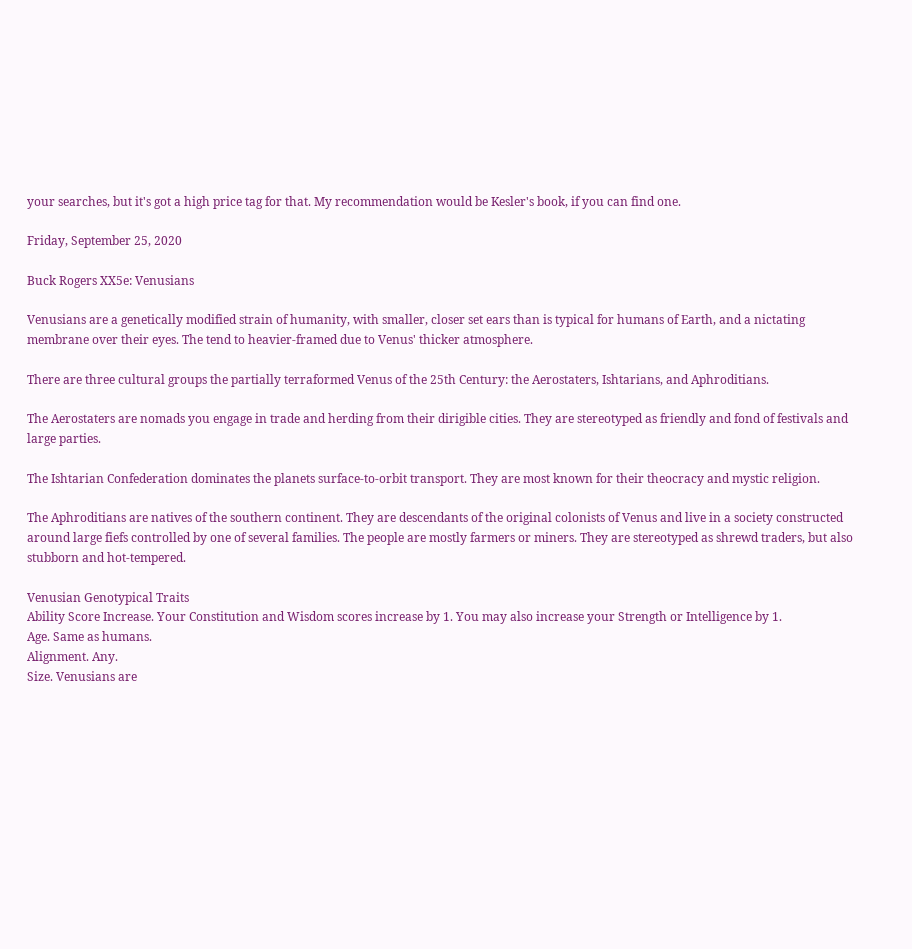your searches, but it's got a high price tag for that. My recommendation would be Kesler's book, if you can find one.

Friday, September 25, 2020

Buck Rogers XX5e: Venusians

Venusians are a genetically modified strain of humanity, with smaller, closer set ears than is typical for humans of Earth, and a nictating membrane over their eyes. The tend to heavier-framed due to Venus' thicker atmosphere.

There are three cultural groups the partially terraformed Venus of the 25th Century: the Aerostaters, Ishtarians, and Aphroditians.

The Aerostaters are nomads you engage in trade and herding from their dirigible cities. They are stereotyped as friendly and fond of festivals and large parties.

The Ishtarian Confederation dominates the planets surface-to-orbit transport. They are most known for their theocracy and mystic religion.

The Aphroditians are natives of the southern continent. They are descendants of the original colonists of Venus and live in a society constructed around large fiefs controlled by one of several families. The people are mostly farmers or miners. They are stereotyped as shrewd traders, but also stubborn and hot-tempered.

Venusian Genotypical Traits
Ability Score Increase. Your Constitution and Wisdom scores increase by 1. You may also increase your Strength or Intelligence by 1.
Age. Same as humans.
Alignment. Any.
Size. Venusians are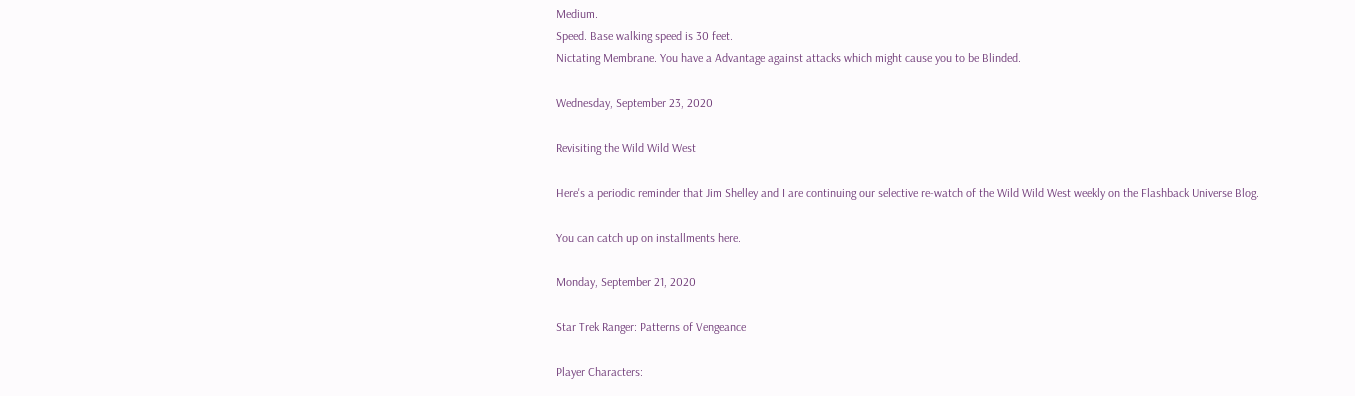Medium.
Speed. Base walking speed is 30 feet.
Nictating Membrane. You have a Advantage against attacks which might cause you to be Blinded.

Wednesday, September 23, 2020

Revisiting the Wild Wild West

Here's a periodic reminder that Jim Shelley and I are continuing our selective re-watch of the Wild Wild West weekly on the Flashback Universe Blog.

You can catch up on installments here.

Monday, September 21, 2020

Star Trek Ranger: Patterns of Vengeance

Player Characters: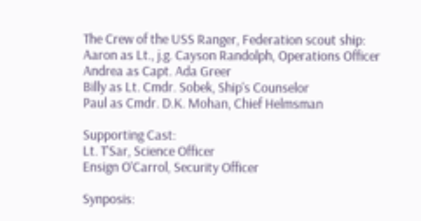The Crew of the USS Ranger, Federation scout ship:
Aaron as Lt., j.g. Cayson Randolph, Operations Officer
Andrea as Capt. Ada Greer
Billy as Lt. Cmdr. Sobek, Ship's Counselor
Paul as Cmdr. D.K. Mohan, Chief Helmsman

Supporting Cast:
Lt. T'Sar, Science Officer
Ensign O'Carrol, Security Officer

Synposis: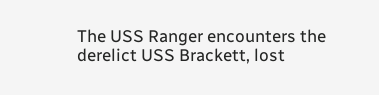The USS Ranger encounters the derelict USS Brackett, lost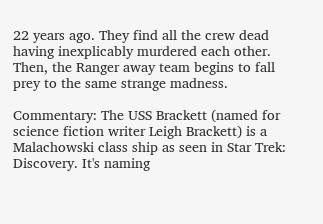22 years ago. They find all the crew dead having inexplicably murdered each other. Then, the Ranger away team begins to fall prey to the same strange madness.

Commentary: The USS Brackett (named for science fiction writer Leigh Brackett) is a Malachowski class ship as seen in Star Trek: Discovery. It's naming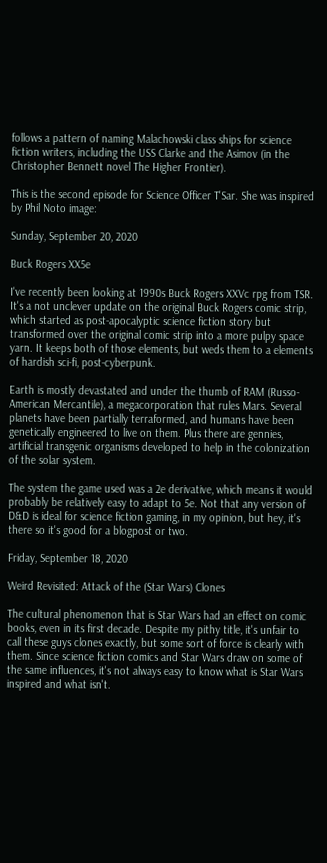follows a pattern of naming Malachowski class ships for science fiction writers, including the USS Clarke and the Asimov (in the Christopher Bennett novel The Higher Frontier).

This is the second episode for Science Officer T'Sar. She was inspired by Phil Noto image:

Sunday, September 20, 2020

Buck Rogers XX5e

I've recently been looking at 1990s Buck Rogers XXVc rpg from TSR. It's a not unclever update on the original Buck Rogers comic strip, which started as post-apocalyptic science fiction story but transformed over the original comic strip into a more pulpy space yarn. It keeps both of those elements, but weds them to a elements of hardish sci-fi, post-cyberpunk.

Earth is mostly devastated and under the thumb of RAM (Russo-American Mercantile), a megacorporation that rules Mars. Several planets have been partially terraformed, and humans have been genetically engineered to live on them. Plus there are gennies, artificial transgenic organisms developed to help in the colonization of the solar system.

The system the game used was a 2e derivative, which means it would probably be relatively easy to adapt to 5e. Not that any version of D&D is ideal for science fiction gaming, in my opinion, but hey, it's there so it's good for a blogpost or two.

Friday, September 18, 2020

Weird Revisited: Attack of the (Star Wars) Clones

The cultural phenomenon that is Star Wars had an effect on comic books, even in its first decade. Despite my pithy title, it's unfair to call these guys clones exactly, but some sort of force is clearly with them. Since science fiction comics and Star Wars draw on some of the same influences, it's not always easy to know what is Star Wars inspired and what isn't.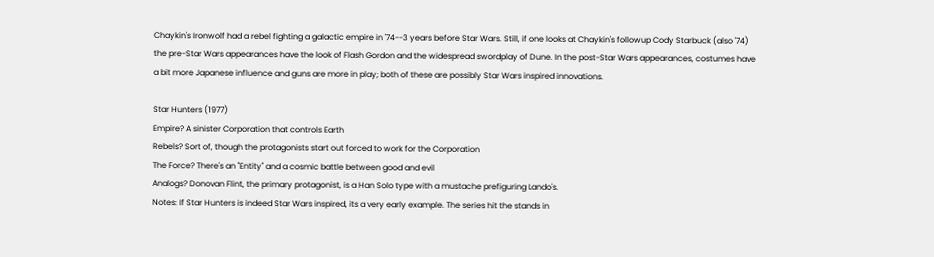Chaykin's Ironwolf had a rebel fighting a galactic empire in '74--3 years before Star Wars. Still, if one looks at Chaykin's followup Cody Starbuck (also '74) the pre-Star Wars appearances have the look of Flash Gordon and the widespread swordplay of Dune. In the post-Star Wars appearances, costumes have a bit more Japanese influence and guns are more in play; both of these are possibly Star Wars inspired innovations.

Star Hunters (1977)
Empire? A sinister Corporation that controls Earth
Rebels? Sort of, though the protagonists start out forced to work for the Corporation
The Force? There's an "Entity" and a cosmic battle between good and evil
Analogs? Donovan Flint, the primary protagonist, is a Han Solo type with a mustache prefiguring Lando's.
Notes: If Star Hunters is indeed Star Wars inspired, its a very early example. The series hit the stands in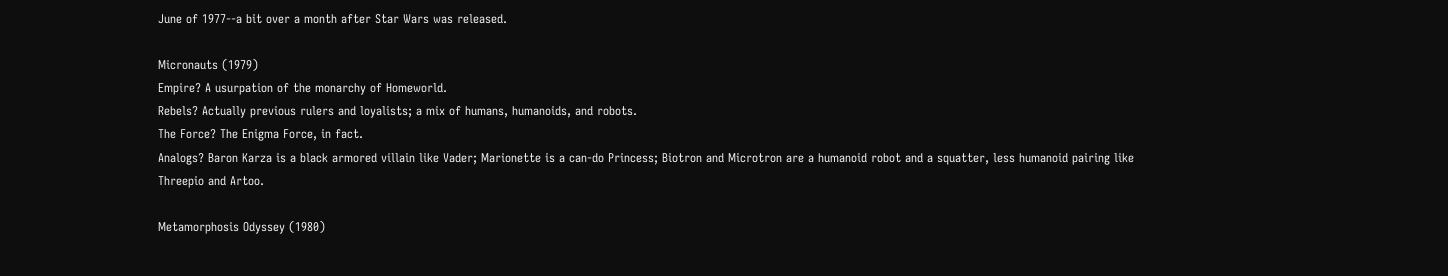June of 1977--a bit over a month after Star Wars was released.

Micronauts (1979)
Empire? A usurpation of the monarchy of Homeworld.
Rebels? Actually previous rulers and loyalists; a mix of humans, humanoids, and robots.
The Force? The Enigma Force, in fact.
Analogs? Baron Karza is a black armored villain like Vader; Marionette is a can-do Princess; Biotron and Microtron are a humanoid robot and a squatter, less humanoid pairing like Threepio and Artoo.

Metamorphosis Odyssey (1980)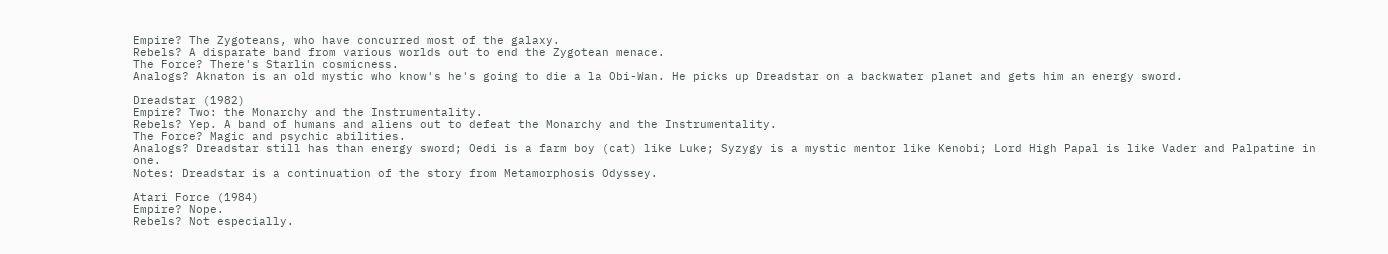Empire? The Zygoteans, who have concurred most of the galaxy.
Rebels? A disparate band from various worlds out to end the Zygotean menace.
The Force? There's Starlin cosmicness.
Analogs? Aknaton is an old mystic who know's he's going to die a la Obi-Wan. He picks up Dreadstar on a backwater planet and gets him an energy sword.

Dreadstar (1982)
Empire? Two: the Monarchy and the Instrumentality.
Rebels? Yep. A band of humans and aliens out to defeat the Monarchy and the Instrumentality.
The Force? Magic and psychic abilities.
Analogs? Dreadstar still has than energy sword; Oedi is a farm boy (cat) like Luke; Syzygy is a mystic mentor like Kenobi; Lord High Papal is like Vader and Palpatine in one.
Notes: Dreadstar is a continuation of the story from Metamorphosis Odyssey.

Atari Force (1984)
Empire? Nope.
Rebels? Not especially.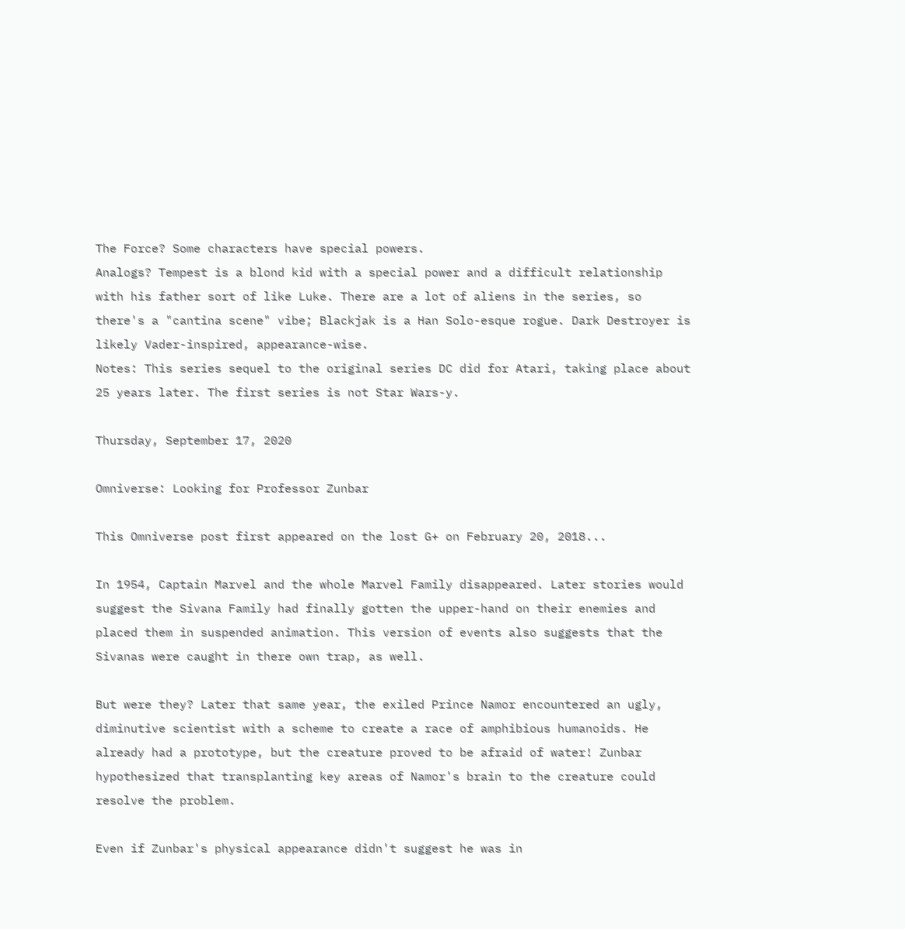The Force? Some characters have special powers.
Analogs? Tempest is a blond kid with a special power and a difficult relationship with his father sort of like Luke. There are a lot of aliens in the series, so there's a "cantina scene" vibe; Blackjak is a Han Solo-esque rogue. Dark Destroyer is likely Vader-inspired, appearance-wise.
Notes: This series sequel to the original series DC did for Atari, taking place about 25 years later. The first series is not Star Wars-y.

Thursday, September 17, 2020

Omniverse: Looking for Professor Zunbar

This Omniverse post first appeared on the lost G+ on February 20, 2018...

In 1954, Captain Marvel and the whole Marvel Family disappeared. Later stories would suggest the Sivana Family had finally gotten the upper-hand on their enemies and placed them in suspended animation. This version of events also suggests that the Sivanas were caught in there own trap, as well.

But were they? Later that same year, the exiled Prince Namor encountered an ugly, diminutive scientist with a scheme to create a race of amphibious humanoids. He already had a prototype, but the creature proved to be afraid of water! Zunbar hypothesized that transplanting key areas of Namor's brain to the creature could resolve the problem.

Even if Zunbar's physical appearance didn't suggest he was in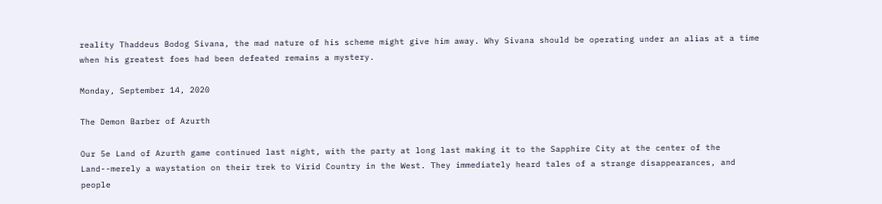reality Thaddeus Bodog Sivana, the mad nature of his scheme might give him away. Why Sivana should be operating under an alias at a time when his greatest foes had been defeated remains a mystery.

Monday, September 14, 2020

The Demon Barber of Azurth

Our 5e Land of Azurth game continued last night, with the party at long last making it to the Sapphire City at the center of the Land--merely a waystation on their trek to Virid Country in the West. They immediately heard tales of a strange disappearances, and people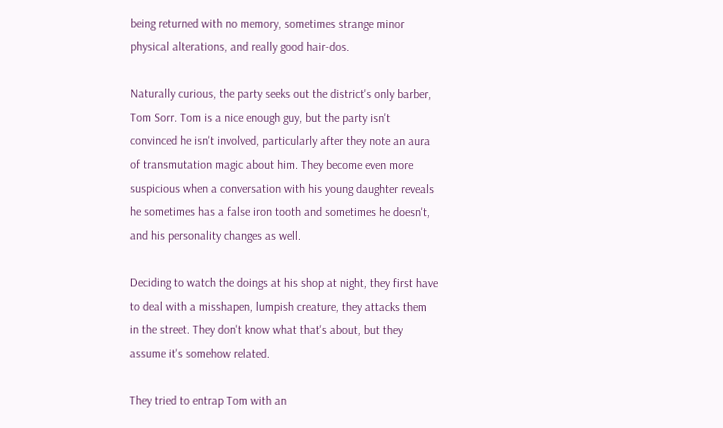being returned with no memory, sometimes strange minor physical alterations, and really good hair-dos.

Naturally curious, the party seeks out the district's only barber, Tom Sorr. Tom is a nice enough guy, but the party isn't convinced he isn't involved, particularly after they note an aura of transmutation magic about him. They become even more suspicious when a conversation with his young daughter reveals he sometimes has a false iron tooth and sometimes he doesn't, and his personality changes as well.

Deciding to watch the doings at his shop at night, they first have to deal with a misshapen, lumpish creature, they attacks them in the street. They don't know what that's about, but they assume it's somehow related.

They tried to entrap Tom with an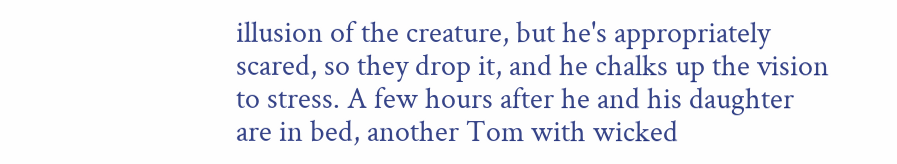illusion of the creature, but he's appropriately scared, so they drop it, and he chalks up the vision to stress. A few hours after he and his daughter are in bed, another Tom with wicked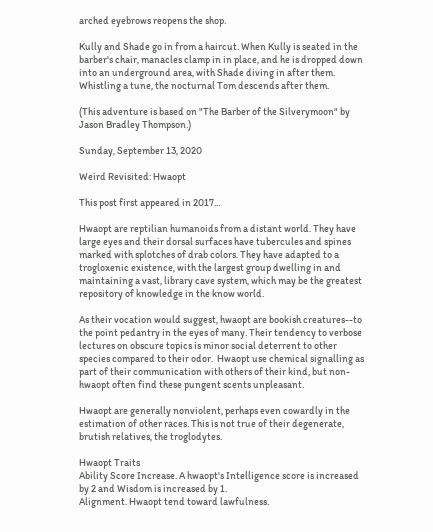arched eyebrows reopens the shop.

Kully and Shade go in from a haircut. When Kully is seated in the barber's chair, manacles clamp in in place, and he is dropped down into an underground area, with Shade diving in after them. Whistling a tune, the nocturnal Tom descends after them.

(This adventure is based on "The Barber of the Silverymoon" by Jason Bradley Thompson.)

Sunday, September 13, 2020

Weird Revisited: Hwaopt

This post first appeared in 2017...

Hwaopt are reptilian humanoids from a distant world. They have large eyes and their dorsal surfaces have tubercules and spines marked with splotches of drab colors. They have adapted to a trogloxenic existence, with the largest group dwelling in and maintaining a vast, library cave system, which may be the greatest repository of knowledge in the know world.

As their vocation would suggest, hwaopt are bookish creatures--to the point pedantry in the eyes of many. Their tendency to verbose lectures on obscure topics is minor social deterrent to other species compared to their odor.  Hwaopt use chemical signalling as part of their communication with others of their kind, but non-hwaopt often find these pungent scents unpleasant.

Hwaopt are generally nonviolent, perhaps even cowardly in the estimation of other races. This is not true of their degenerate, brutish relatives, the troglodytes.

Hwaopt Traits
Ability Score Increase. A hwaopt's Intelligence score is increased by 2 and Wisdom is increased by 1.
Alignment. Hwaopt tend toward lawfulness.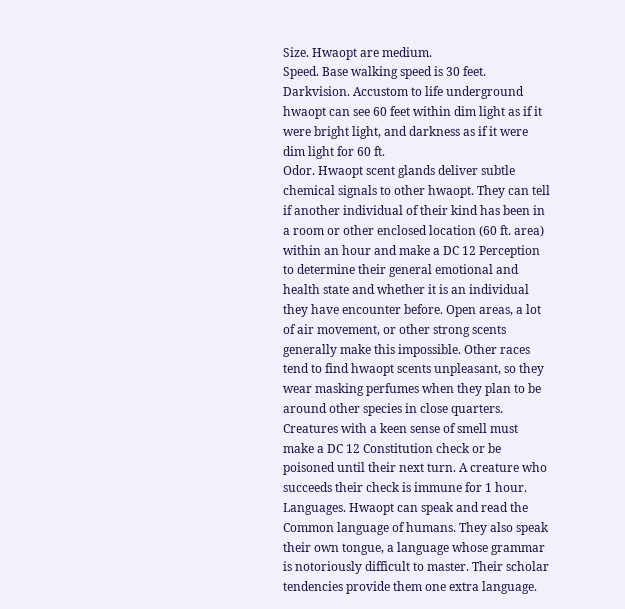Size. Hwaopt are medium.
Speed. Base walking speed is 30 feet.
Darkvision. Accustom to life underground hwaopt can see 60 feet within dim light as if it were bright light, and darkness as if it were dim light for 60 ft.
Odor. Hwaopt scent glands deliver subtle chemical signals to other hwaopt. They can tell if another individual of their kind has been in a room or other enclosed location (60 ft. area) within an hour and make a DC 12 Perception to determine their general emotional and health state and whether it is an individual they have encounter before. Open areas, a lot of air movement, or other strong scents generally make this impossible. Other races tend to find hwaopt scents unpleasant, so they wear masking perfumes when they plan to be around other species in close quarters. Creatures with a keen sense of smell must make a DC 12 Constitution check or be poisoned until their next turn. A creature who succeeds their check is immune for 1 hour.
Languages. Hwaopt can speak and read the Common language of humans. They also speak their own tongue, a language whose grammar is notoriously difficult to master. Their scholar tendencies provide them one extra language.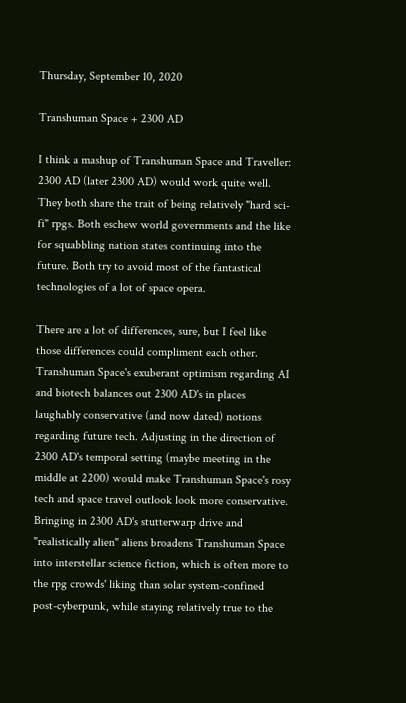Thursday, September 10, 2020

Transhuman Space + 2300 AD

I think a mashup of Transhuman Space and Traveller: 2300 AD (later 2300 AD) would work quite well. They both share the trait of being relatively "hard sci-fi" rpgs. Both eschew world governments and the like for squabbling nation states continuing into the future. Both try to avoid most of the fantastical technologies of a lot of space opera.

There are a lot of differences, sure, but I feel like those differences could compliment each other. Transhuman Space's exuberant optimism regarding AI and biotech balances out 2300 AD's in places laughably conservative (and now dated) notions regarding future tech. Adjusting in the direction of 2300 AD's temporal setting (maybe meeting in the middle at 2200) would make Transhuman Space's rosy tech and space travel outlook look more conservative. Bringing in 2300 AD's stutterwarp drive and "realistically alien" aliens broadens Transhuman Space into interstellar science fiction, which is often more to the rpg crowds' liking than solar system-confined post-cyberpunk, while staying relatively true to the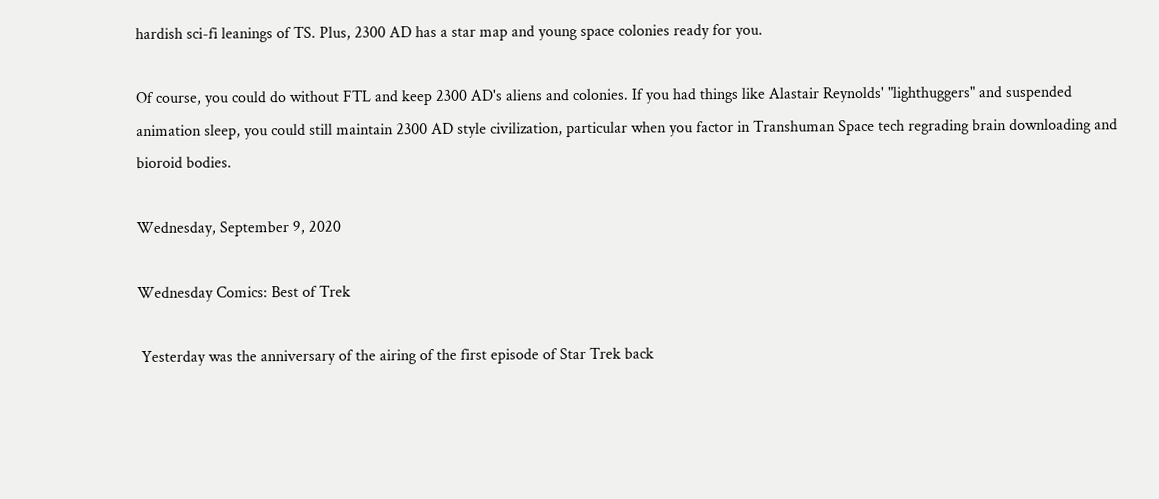hardish sci-fi leanings of TS. Plus, 2300 AD has a star map and young space colonies ready for you.

Of course, you could do without FTL and keep 2300 AD's aliens and colonies. If you had things like Alastair Reynolds' "lighthuggers" and suspended animation sleep, you could still maintain 2300 AD style civilization, particular when you factor in Transhuman Space tech regrading brain downloading and bioroid bodies.

Wednesday, September 9, 2020

Wednesday Comics: Best of Trek

 Yesterday was the anniversary of the airing of the first episode of Star Trek back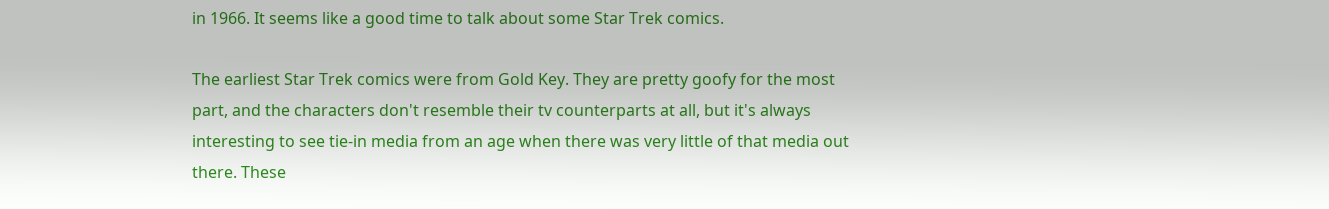in 1966. It seems like a good time to talk about some Star Trek comics.

The earliest Star Trek comics were from Gold Key. They are pretty goofy for the most part, and the characters don't resemble their tv counterparts at all, but it's always interesting to see tie-in media from an age when there was very little of that media out there. These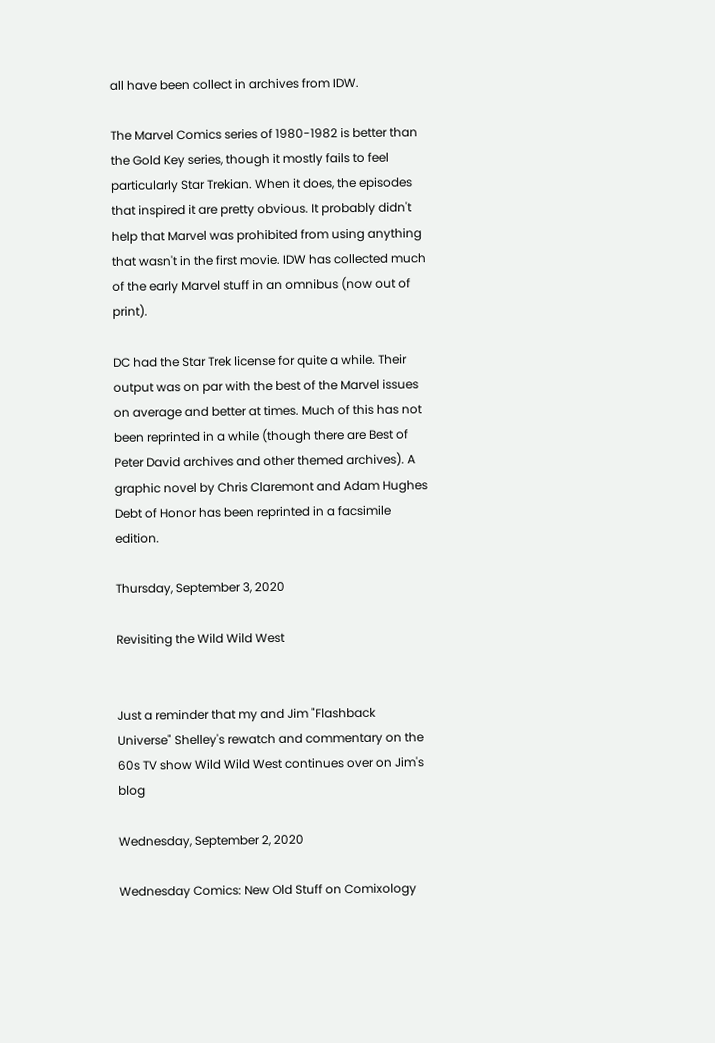all have been collect in archives from IDW.

The Marvel Comics series of 1980-1982 is better than the Gold Key series, though it mostly fails to feel particularly Star Trekian. When it does, the episodes that inspired it are pretty obvious. It probably didn't help that Marvel was prohibited from using anything that wasn't in the first movie. IDW has collected much of the early Marvel stuff in an omnibus (now out of print).

DC had the Star Trek license for quite a while. Their output was on par with the best of the Marvel issues on average and better at times. Much of this has not been reprinted in a while (though there are Best of Peter David archives and other themed archives). A graphic novel by Chris Claremont and Adam Hughes Debt of Honor has been reprinted in a facsimile edition.

Thursday, September 3, 2020

Revisiting the Wild Wild West


Just a reminder that my and Jim "Flashback Universe" Shelley's rewatch and commentary on the 60s TV show Wild Wild West continues over on Jim's blog

Wednesday, September 2, 2020

Wednesday Comics: New Old Stuff on Comixology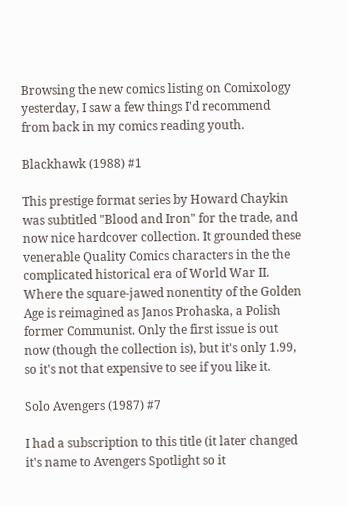Browsing the new comics listing on Comixology yesterday, I saw a few things I'd recommend from back in my comics reading youth.

Blackhawk (1988) #1

This prestige format series by Howard Chaykin was subtitled "Blood and Iron" for the trade, and now nice hardcover collection. It grounded these venerable Quality Comics characters in the the complicated historical era of World War II. Where the square-jawed nonentity of the Golden Age is reimagined as Janos Prohaska, a Polish former Communist. Only the first issue is out now (though the collection is), but it's only 1.99, so it's not that expensive to see if you like it.

Solo Avengers (1987) #7

I had a subscription to this title (it later changed it's name to Avengers Spotlight so it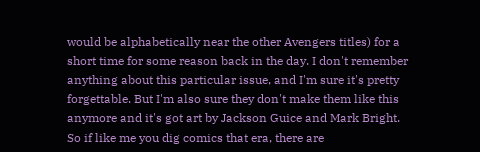would be alphabetically near the other Avengers titles) for a short time for some reason back in the day. I don't remember anything about this particular issue, and I'm sure it's pretty forgettable. But I'm also sure they don't make them like this anymore and it's got art by Jackson Guice and Mark Bright. So if like me you dig comics that era, there are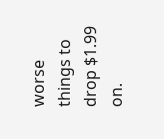worse things to drop $1.99 on.